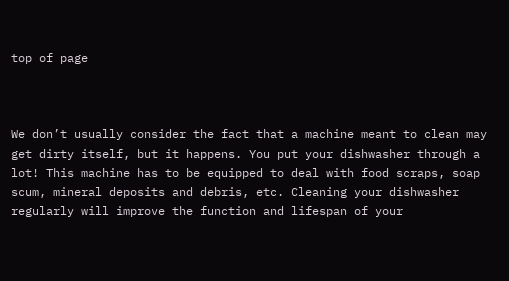top of page



We don’t usually consider the fact that a machine meant to clean may get dirty itself, but it happens. You put your dishwasher through a lot! This machine has to be equipped to deal with food scraps, soap scum, mineral deposits and debris, etc. Cleaning your dishwasher regularly will improve the function and lifespan of your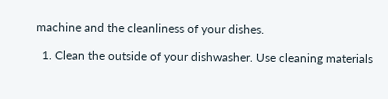machine and the cleanliness of your dishes.

  1. Clean the outside of your dishwasher. Use cleaning materials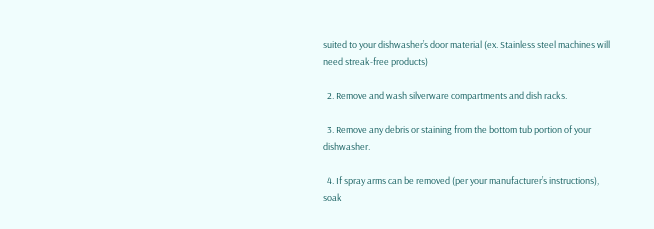suited to your dishwasher’s door material (ex. Stainless steel machines will need streak-free products)

  2. Remove and wash silverware compartments and dish racks.

  3. Remove any debris or staining from the bottom tub portion of your dishwasher.

  4. If spray arms can be removed (per your manufacturer’s instructions), soak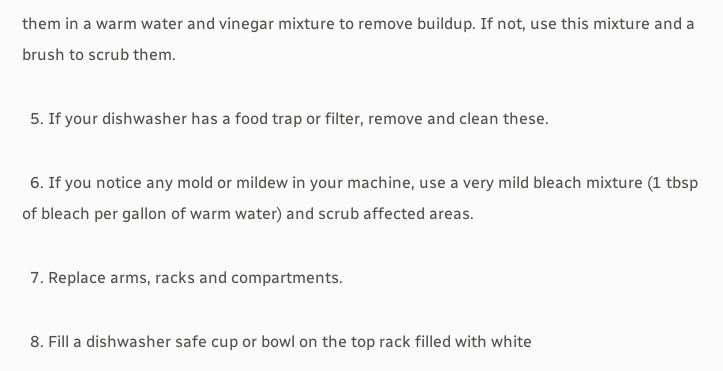them in a warm water and vinegar mixture to remove buildup. If not, use this mixture and a brush to scrub them.

  5. If your dishwasher has a food trap or filter, remove and clean these.

  6. If you notice any mold or mildew in your machine, use a very mild bleach mixture (1 tbsp of bleach per gallon of warm water) and scrub affected areas.

  7. Replace arms, racks and compartments.

  8. Fill a dishwasher safe cup or bowl on the top rack filled with white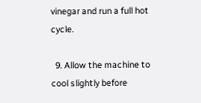vinegar and run a full hot cycle.

  9. Allow the machine to cool slightly before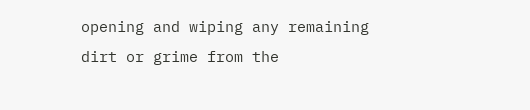opening and wiping any remaining dirt or grime from the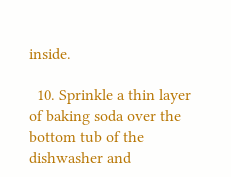inside.

  10. Sprinkle a thin layer of baking soda over the bottom tub of the dishwasher and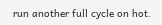run another full cycle on hot.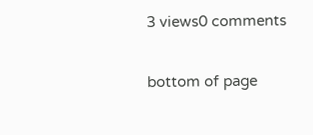3 views0 comments


bottom of page